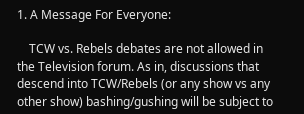1. A Message For Everyone:

    TCW vs. Rebels debates are not allowed in the Television forum. As in, discussions that descend into TCW/Rebels (or any show vs any other show) bashing/gushing will be subject to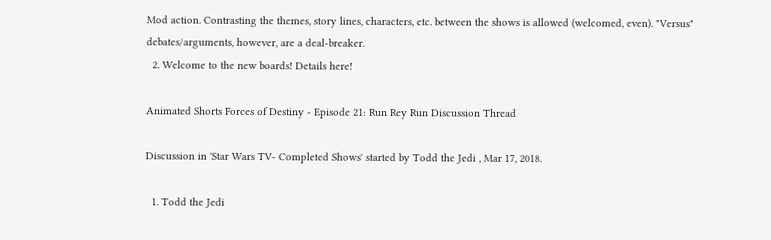Mod action. Contrasting the themes, story lines, characters, etc. between the shows is allowed (welcomed, even). "Versus" debates/arguments, however, are a deal-breaker.
  2. Welcome to the new boards! Details here!

Animated Shorts Forces of Destiny - Episode 21: Run Rey Run Discussion Thread

Discussion in 'Star Wars TV- Completed Shows' started by Todd the Jedi , Mar 17, 2018.

  1. Todd the Jedi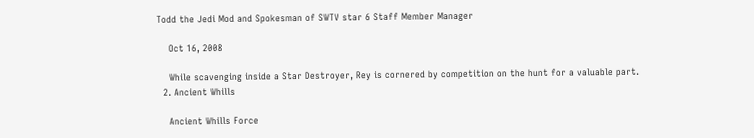Todd the Jedi Mod and Spokesman of SWTV star 6 Staff Member Manager

    Oct 16, 2008

    While scavenging inside a Star Destroyer, Rey is cornered by competition on the hunt for a valuable part.
  2. Ancient Whills

    Ancient Whills Force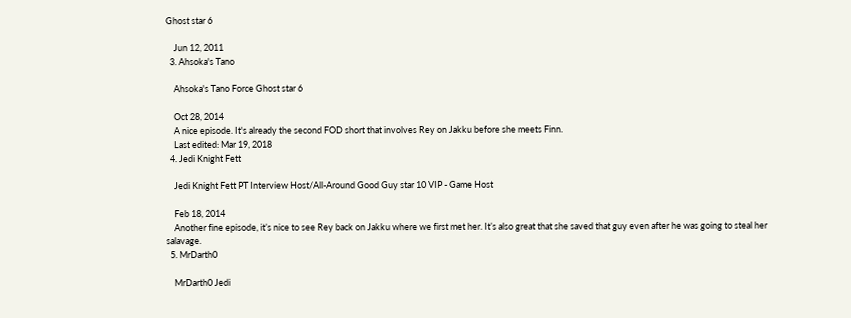Ghost star 6

    Jun 12, 2011
  3. Ahsoka's Tano

    Ahsoka's Tano Force Ghost star 6

    Oct 28, 2014
    A nice episode. It's already the second FOD short that involves Rey on Jakku before she meets Finn.
    Last edited: Mar 19, 2018
  4. Jedi Knight Fett

    Jedi Knight Fett PT Interview Host/All-Around Good Guy star 10 VIP - Game Host

    Feb 18, 2014
    Another fine episode, it’s nice to see Rey back on Jakku where we first met her. It’s also great that she saved that guy even after he was going to steal her salavage.
  5. MrDarth0

    MrDarth0 Jedi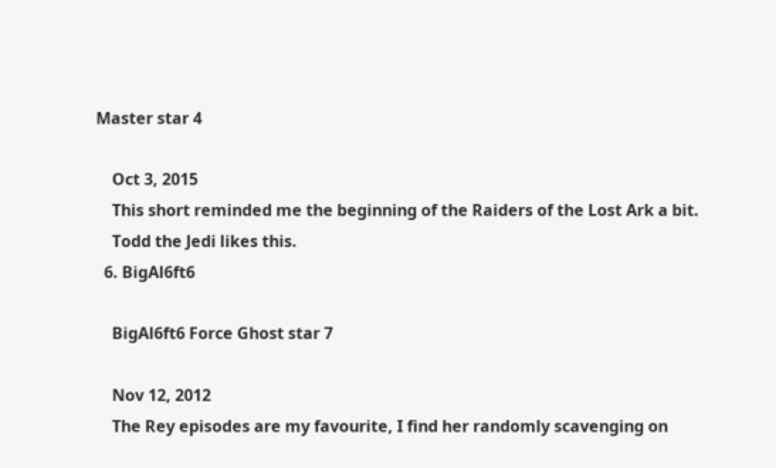Master star 4

    Oct 3, 2015
    This short reminded me the beginning of the Raiders of the Lost Ark a bit.
    Todd the Jedi likes this.
  6. BigAl6ft6

    BigAl6ft6 Force Ghost star 7

    Nov 12, 2012
    The Rey episodes are my favourite, I find her randomly scavenging on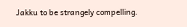Jakku to be strangely compelling.